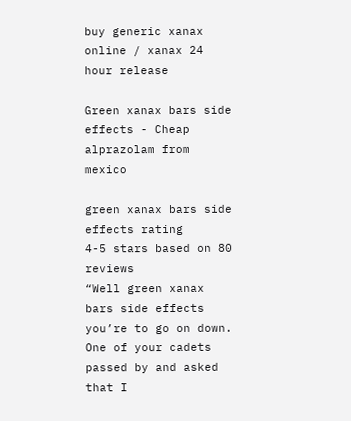buy generic xanax online / xanax 24 hour release

Green xanax bars side effects - Cheap alprazolam from mexico

green xanax bars side effects rating
4-5 stars based on 80 reviews
“Well green xanax bars side effects you’re to go on down. One of your cadets passed by and asked that I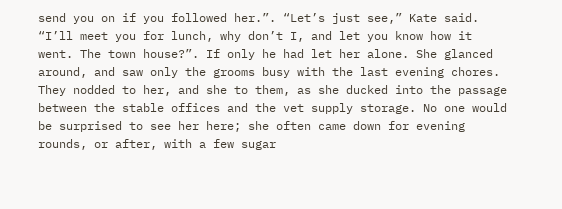send you on if you followed her.”. “Let’s just see,” Kate said. “I’ll meet you for lunch, why don’t I, and let you know how it went. The town house?”. If only he had let her alone. She glanced around, and saw only the grooms busy with the last evening chores. They nodded to her, and she to them, as she ducked into the passage between the stable offices and the vet supply storage. No one would be surprised to see her here; she often came down for evening rounds, or after, with a few sugar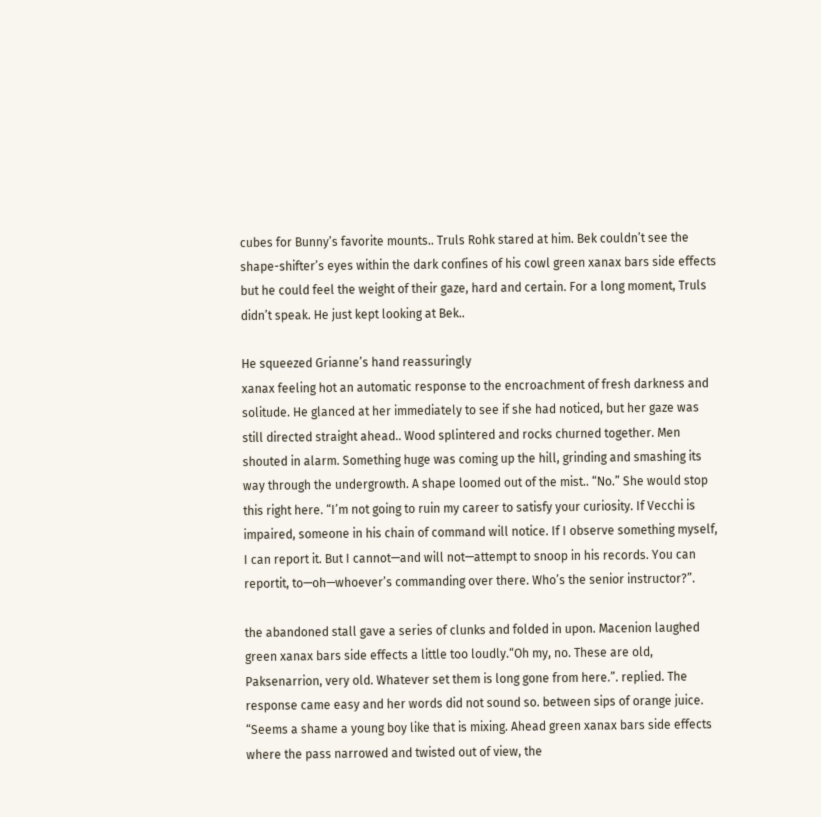cubes for Bunny’s favorite mounts.. Truls Rohk stared at him. Bek couldn’t see the shape-shifter’s eyes within the dark confines of his cowl green xanax bars side effects but he could feel the weight of their gaze, hard and certain. For a long moment, Truls didn’t speak. He just kept looking at Bek..

He squeezed Grianne’s hand reassuringly
xanax feeling hot an automatic response to the encroachment of fresh darkness and solitude. He glanced at her immediately to see if she had noticed, but her gaze was still directed straight ahead.. Wood splintered and rocks churned together. Men shouted in alarm. Something huge was coming up the hill, grinding and smashing its way through the undergrowth. A shape loomed out of the mist.. “No.” She would stop this right here. “I’m not going to ruin my career to satisfy your curiosity. If Vecchi is impaired, someone in his chain of command will notice. If I observe something myself, I can report it. But I cannot—and will not—attempt to snoop in his records. You can reportit, to—oh—whoever’s commanding over there. Who’s the senior instructor?”.

the abandoned stall gave a series of clunks and folded in upon. Macenion laughed green xanax bars side effects a little too loudly.“Oh my, no. These are old, Paksenarrion, very old. Whatever set them is long gone from here.”. replied. The response came easy and her words did not sound so. between sips of orange juice. “Seems a shame a young boy like that is mixing. Ahead green xanax bars side effects where the pass narrowed and twisted out of view, the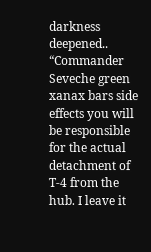darkness deepened.. “Commander Seveche green xanax bars side effects you will be responsible for the actual detachment of T-4 from the hub. I leave it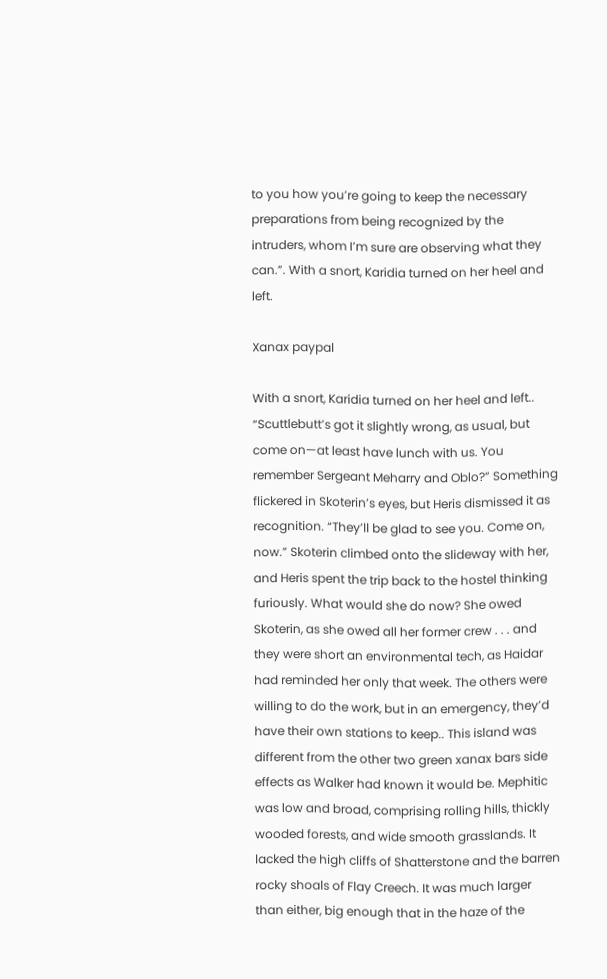to you how you’re going to keep the necessary preparations from being recognized by the intruders, whom I’m sure are observing what they can.”. With a snort, Karidia turned on her heel and left.

Xanax paypal

With a snort, Karidia turned on her heel and left.. “Scuttlebutt’s got it slightly wrong, as usual, but come on—at least have lunch with us. You remember Sergeant Meharry and Oblo?” Something flickered in Skoterin’s eyes, but Heris dismissed it as recognition. “They’ll be glad to see you. Come on, now.” Skoterin climbed onto the slideway with her, and Heris spent the trip back to the hostel thinking furiously. What would she do now? She owed Skoterin, as she owed all her former crew . . . and they were short an environmental tech, as Haidar had reminded her only that week. The others were willing to do the work, but in an emergency, they’d have their own stations to keep.. This island was different from the other two green xanax bars side effects as Walker had known it would be. Mephitic was low and broad, comprising rolling hills, thickly wooded forests, and wide smooth grasslands. It lacked the high cliffs of Shatterstone and the barren rocky shoals of Flay Creech. It was much larger than either, big enough that in the haze of the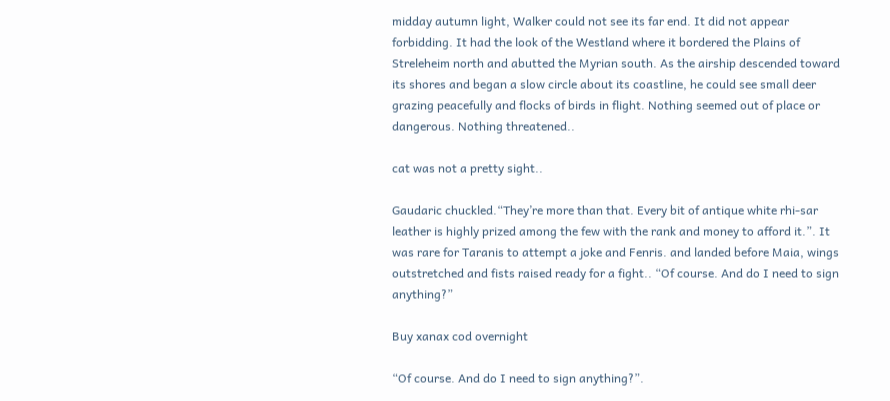midday autumn light, Walker could not see its far end. It did not appear forbidding. It had the look of the Westland where it bordered the Plains of Streleheim north and abutted the Myrian south. As the airship descended toward its shores and began a slow circle about its coastline, he could see small deer grazing peacefully and flocks of birds in flight. Nothing seemed out of place or dangerous. Nothing threatened..

cat was not a pretty sight..

Gaudaric chuckled.“They’re more than that. Every bit of antique white rhi-sar leather is highly prized among the few with the rank and money to afford it.”. It was rare for Taranis to attempt a joke and Fenris. and landed before Maia, wings outstretched and fists raised ready for a fight.. “Of course. And do I need to sign anything?”

Buy xanax cod overnight

“Of course. And do I need to sign anything?”.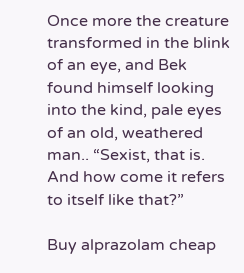Once more the creature transformed in the blink of an eye, and Bek found himself looking into the kind, pale eyes of an old, weathered man.. “Sexist, that is. And how come it refers to itself like that?”

Buy alprazolam cheap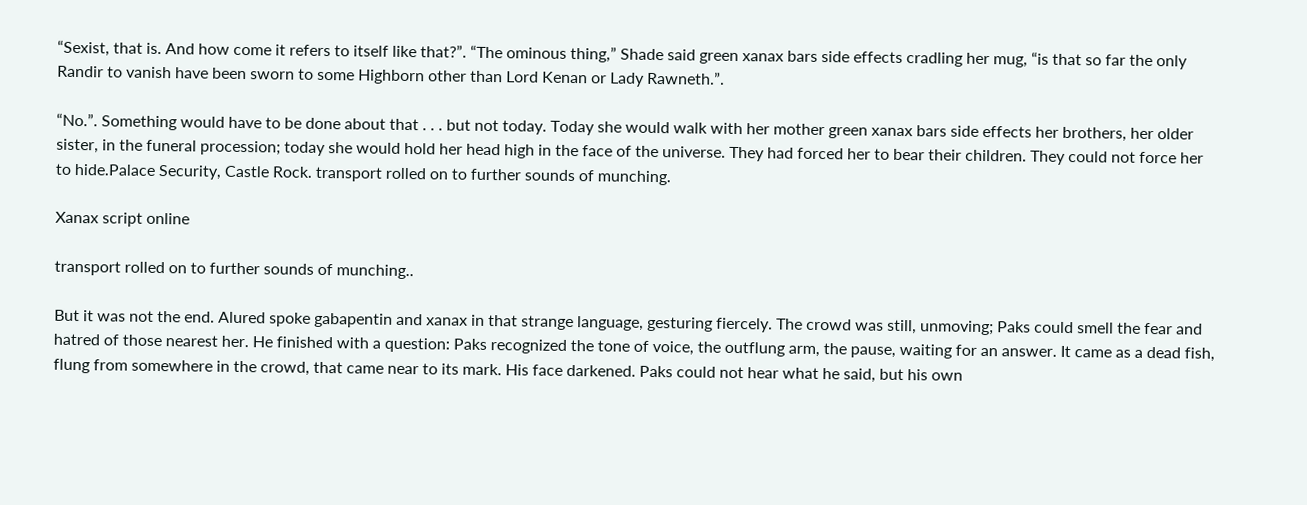“Sexist, that is. And how come it refers to itself like that?”. “The ominous thing,” Shade said green xanax bars side effects cradling her mug, “is that so far the only Randir to vanish have been sworn to some Highborn other than Lord Kenan or Lady Rawneth.”.

“No.”. Something would have to be done about that . . . but not today. Today she would walk with her mother green xanax bars side effects her brothers, her older sister, in the funeral procession; today she would hold her head high in the face of the universe. They had forced her to bear their children. They could not force her to hide.Palace Security, Castle Rock. transport rolled on to further sounds of munching.

Xanax script online

transport rolled on to further sounds of munching..

But it was not the end. Alured spoke gabapentin and xanax in that strange language, gesturing fiercely. The crowd was still, unmoving; Paks could smell the fear and hatred of those nearest her. He finished with a question: Paks recognized the tone of voice, the outflung arm, the pause, waiting for an answer. It came as a dead fish, flung from somewhere in the crowd, that came near to its mark. His face darkened. Paks could not hear what he said, but his own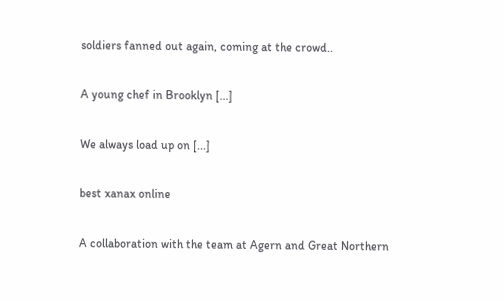soldiers fanned out again, coming at the crowd..

A young chef in Brooklyn [...]

We always load up on [...]

best xanax online

A collaboration with the team at Agern and Great Northern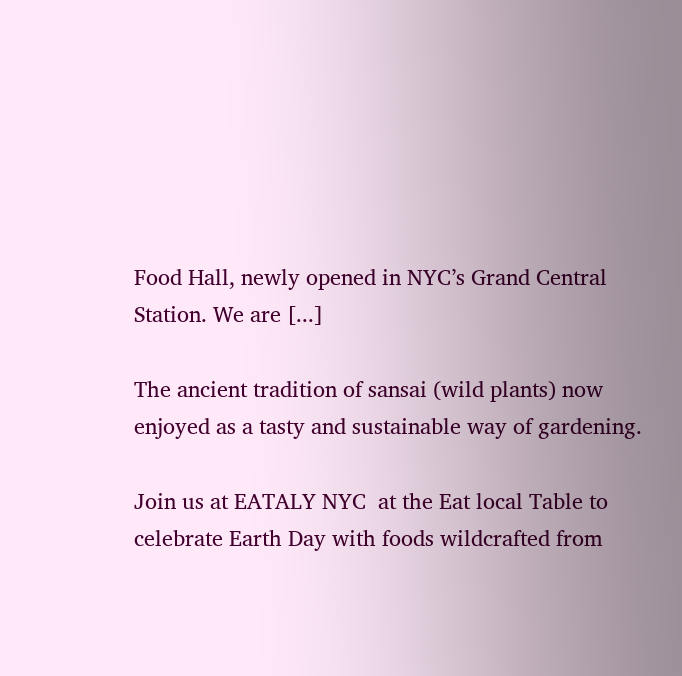Food Hall, newly opened in NYC’s Grand Central Station. We are [...]

The ancient tradition of sansai (wild plants) now enjoyed as a tasty and sustainable way of gardening.

Join us at EATALY NYC  at the Eat local Table to celebrate Earth Day with foods wildcrafted from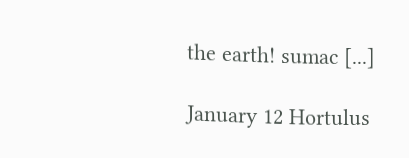the earth! sumac [...]

January 12 Hortulus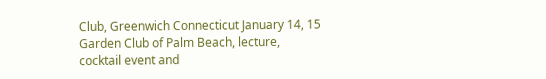Club, Greenwich Connecticut January 14, 15 Garden Club of Palm Beach, lecture, cocktail event and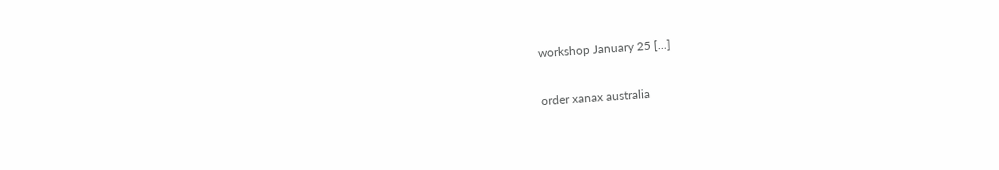workshop January 25 [...]

order xanax australia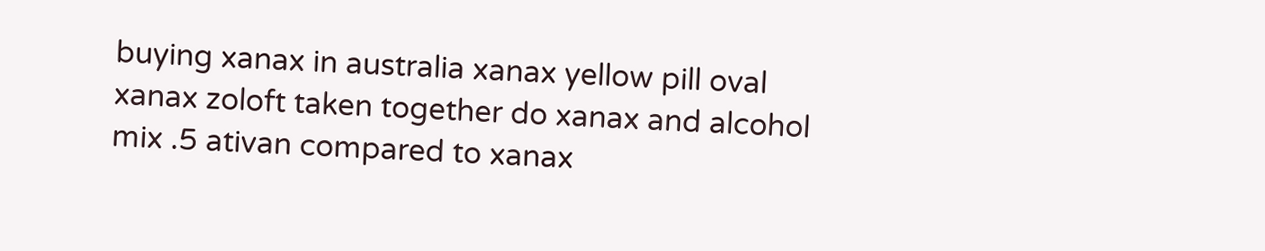buying xanax in australia xanax yellow pill oval xanax zoloft taken together do xanax and alcohol mix .5 ativan compared to xanax